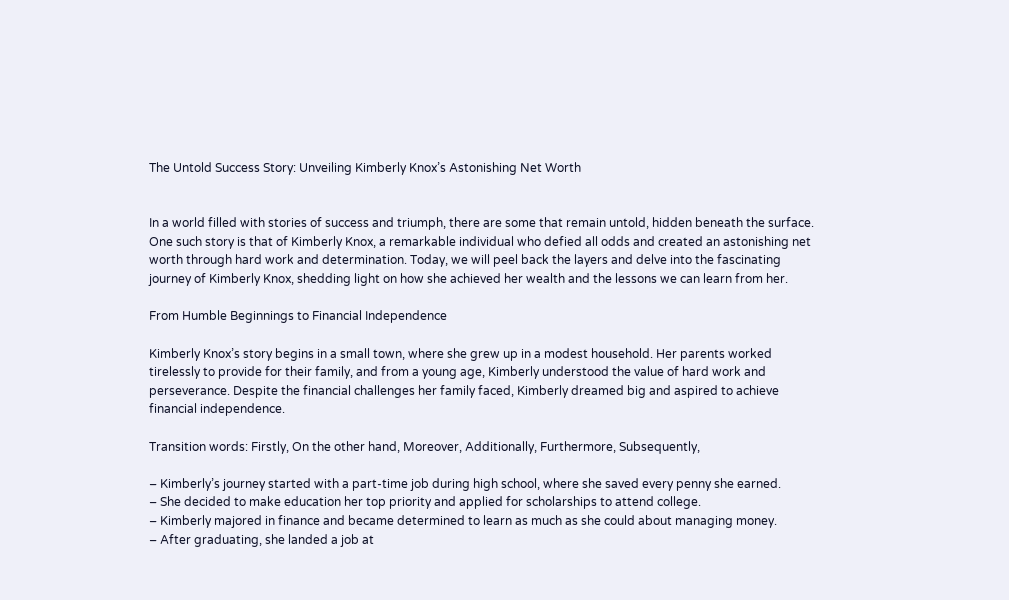The Untold Success Story: Unveiling Kimberly Knox’s Astonishing Net Worth


In a world filled with stories of success and triumph, there are some that remain untold, hidden beneath the surface. One such story is that of Kimberly Knox, a remarkable individual who defied all odds and created an astonishing net worth through hard work and determination. Today, we will peel back the layers and delve into the fascinating journey of Kimberly Knox, shedding light on how she achieved her wealth and the lessons we can learn from her.

From Humble Beginnings to Financial Independence

Kimberly Knox’s story begins in a small town, where she grew up in a modest household. Her parents worked tirelessly to provide for their family, and from a young age, Kimberly understood the value of hard work and perseverance. Despite the financial challenges her family faced, Kimberly dreamed big and aspired to achieve financial independence.

Transition words: Firstly, On the other hand, Moreover, Additionally, Furthermore, Subsequently,

– Kimberly’s journey started with a part-time job during high school, where she saved every penny she earned.
– She decided to make education her top priority and applied for scholarships to attend college.
– Kimberly majored in finance and became determined to learn as much as she could about managing money.
– After graduating, she landed a job at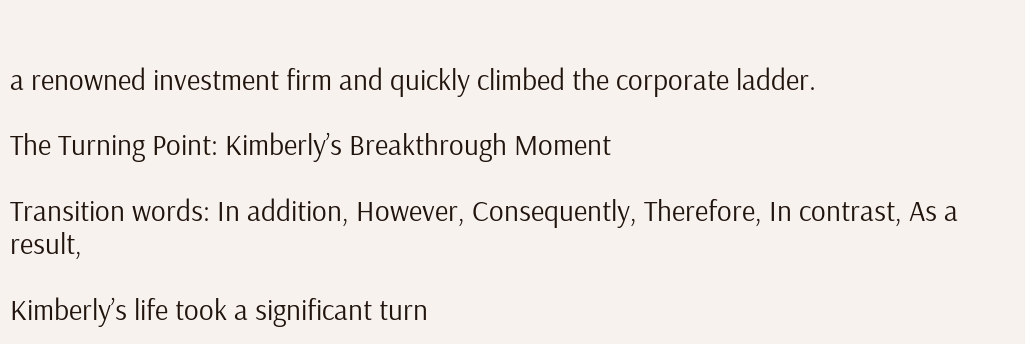a renowned investment firm and quickly climbed the corporate ladder.

The Turning Point: Kimberly’s Breakthrough Moment

Transition words: In addition, However, Consequently, Therefore, In contrast, As a result,

Kimberly’s life took a significant turn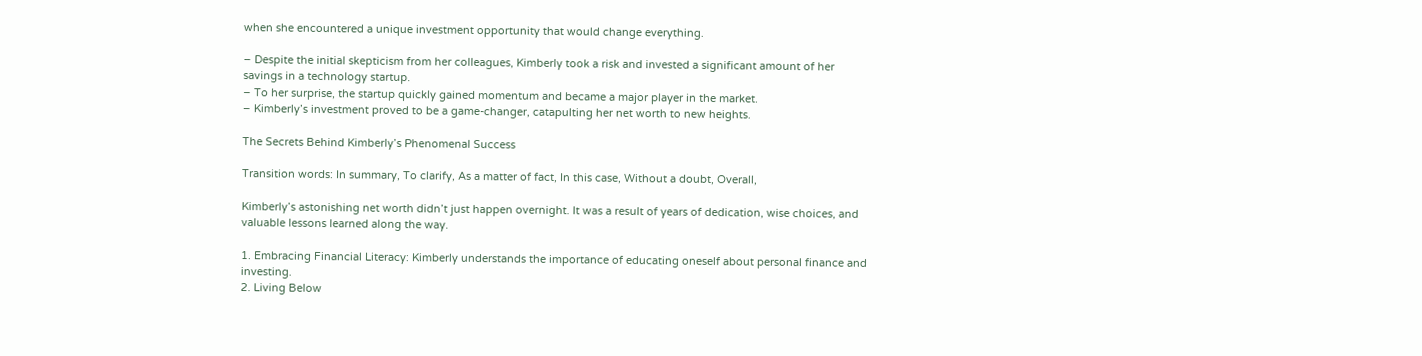when she encountered a unique investment opportunity that would change everything.

– Despite the initial skepticism from her colleagues, Kimberly took a risk and invested a significant amount of her savings in a technology startup.
– To her surprise, the startup quickly gained momentum and became a major player in the market.
– Kimberly’s investment proved to be a game-changer, catapulting her net worth to new heights.

The Secrets Behind Kimberly’s Phenomenal Success

Transition words: In summary, To clarify, As a matter of fact, In this case, Without a doubt, Overall,

Kimberly’s astonishing net worth didn’t just happen overnight. It was a result of years of dedication, wise choices, and valuable lessons learned along the way.

1. Embracing Financial Literacy: Kimberly understands the importance of educating oneself about personal finance and investing.
2. Living Below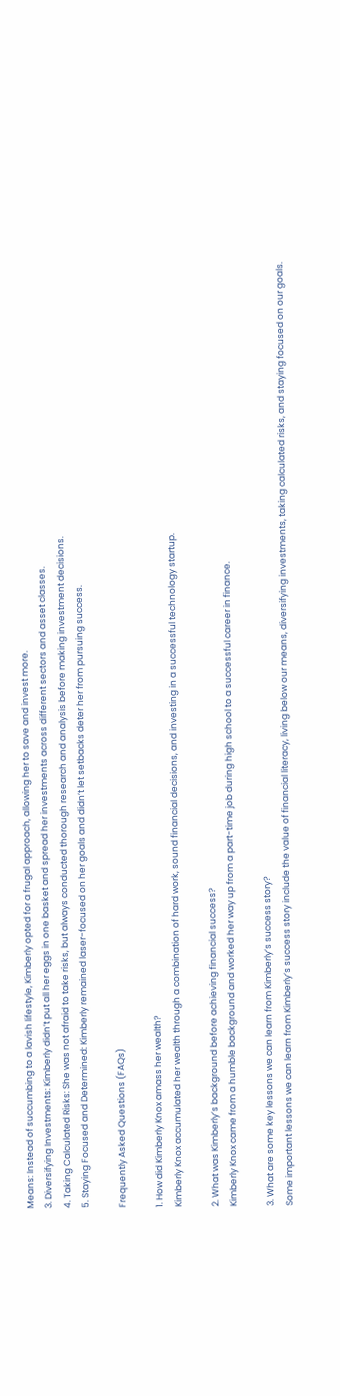Means: Instead of succumbing to a lavish lifestyle, Kimberly opted for a frugal approach, allowing her to save and invest more.
3. Diversifying Investments: Kimberly didn’t put all her eggs in one basket and spread her investments across different sectors and asset classes.
4. Taking Calculated Risks: She was not afraid to take risks, but always conducted thorough research and analysis before making investment decisions.
5. Staying Focused and Determined: Kimberly remained laser-focused on her goals and didn’t let setbacks deter her from pursuing success.

Frequently Asked Questions (FAQs)

1. How did Kimberly Knox amass her wealth?
Kimberly Knox accumulated her wealth through a combination of hard work, sound financial decisions, and investing in a successful technology startup.

2. What was Kimberly’s background before achieving financial success?
Kimberly Knox came from a humble background and worked her way up from a part-time job during high school to a successful career in finance.

3. What are some key lessons we can learn from Kimberly’s success story?
Some important lessons we can learn from Kimberly’s success story include the value of financial literacy, living below our means, diversifying investments, taking calculated risks, and staying focused on our goals.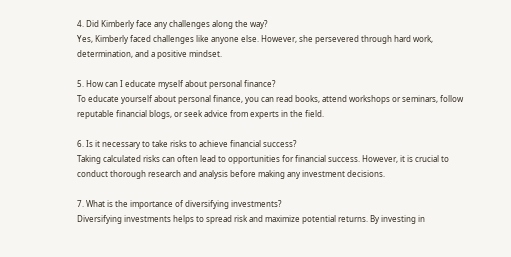4. Did Kimberly face any challenges along the way?
Yes, Kimberly faced challenges like anyone else. However, she persevered through hard work, determination, and a positive mindset.

5. How can I educate myself about personal finance?
To educate yourself about personal finance, you can read books, attend workshops or seminars, follow reputable financial blogs, or seek advice from experts in the field.

6. Is it necessary to take risks to achieve financial success?
Taking calculated risks can often lead to opportunities for financial success. However, it is crucial to conduct thorough research and analysis before making any investment decisions.

7. What is the importance of diversifying investments?
Diversifying investments helps to spread risk and maximize potential returns. By investing in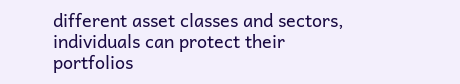different asset classes and sectors, individuals can protect their portfolios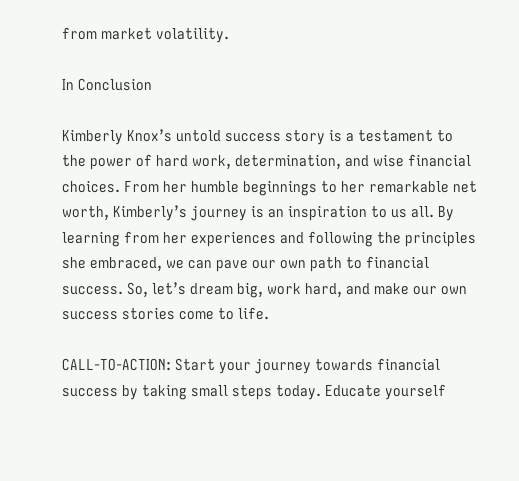from market volatility.

In Conclusion

Kimberly Knox’s untold success story is a testament to the power of hard work, determination, and wise financial choices. From her humble beginnings to her remarkable net worth, Kimberly’s journey is an inspiration to us all. By learning from her experiences and following the principles she embraced, we can pave our own path to financial success. So, let’s dream big, work hard, and make our own success stories come to life.

CALL-TO-ACTION: Start your journey towards financial success by taking small steps today. Educate yourself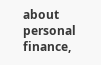about personal finance,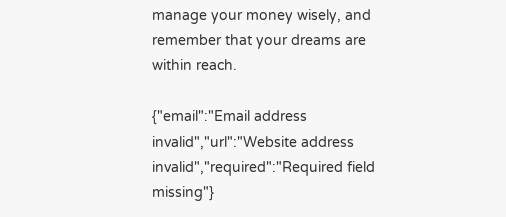manage your money wisely, and remember that your dreams are within reach.

{"email":"Email address invalid","url":"Website address invalid","required":"Required field missing"}